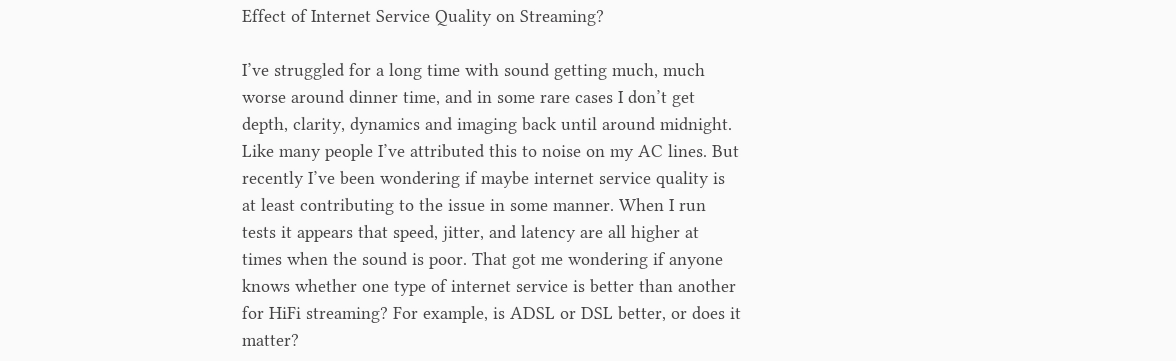Effect of Internet Service Quality on Streaming?

I’ve struggled for a long time with sound getting much, much worse around dinner time, and in some rare cases I don’t get depth, clarity, dynamics and imaging back until around midnight. Like many people I’ve attributed this to noise on my AC lines. But recently I’ve been wondering if maybe internet service quality is at least contributing to the issue in some manner. When I run tests it appears that speed, jitter, and latency are all higher at times when the sound is poor. That got me wondering if anyone knows whether one type of internet service is better than another for HiFi streaming? For example, is ADSL or DSL better, or does it matter?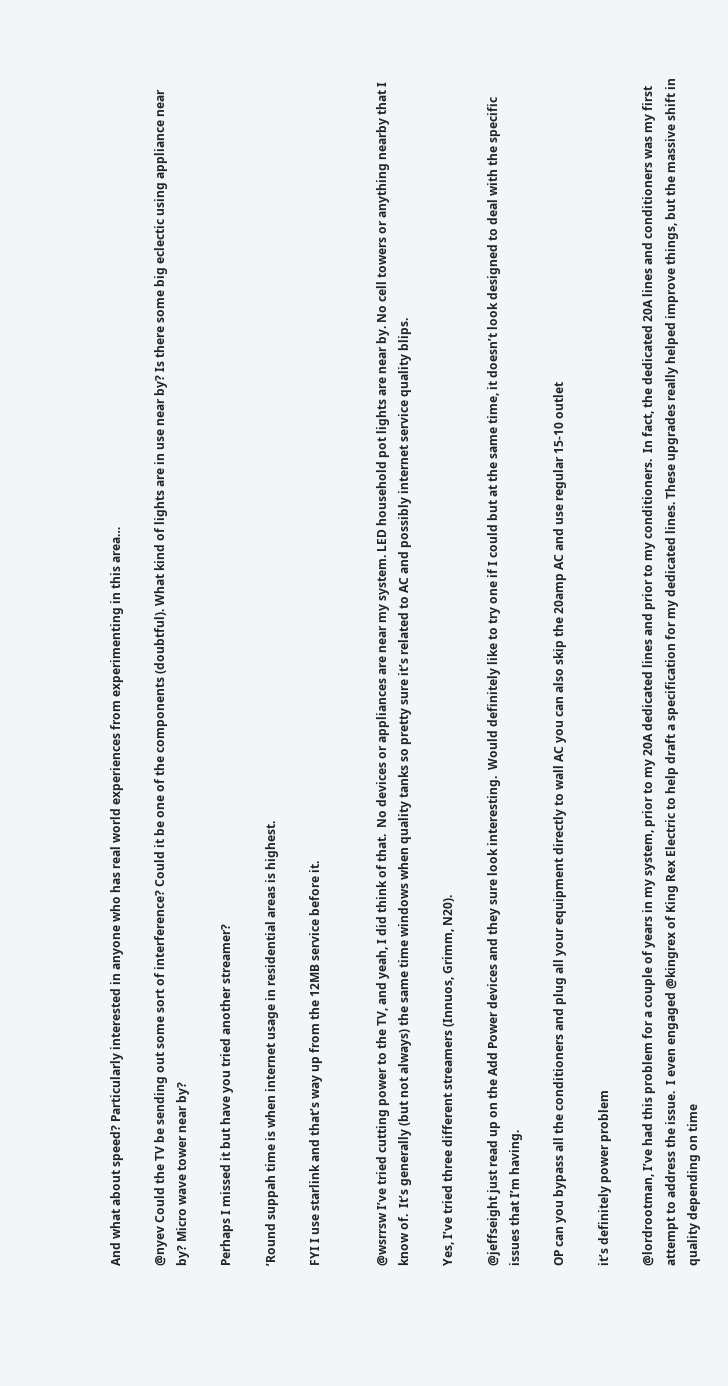And what about speed? Particularly interested in anyone who has real world experiences from experimenting in this area…

@nyev Could the TV be sending out some sort of interference? Could it be one of the components (doubtful). What kind of lights are in use near by? Is there some big eclectic using appliance near by? Micro wave tower near by?

Perhaps I missed it but have you tried another streamer?

’Round suppah time is when internet usage in residential areas is highest.

FYI I use starlink and that’s way up from the 12MB service before it.


@wsrrsw I’ve tried cutting power to the TV, and yeah, I did think of that.  No devices or appliances are near my system. LED household pot lights are near by. No cell towers or anything nearby that I know of.  It’s generally (but not always) the same time windows when quality tanks so pretty sure it’s related to AC and possibly internet service quality blips.

Yes, I’ve tried three different streamers (Innuos, Grimm, N20).

@jeffseight just read up on the Add Power devices and they sure look interesting.  Would definitely like to try one if I could but at the same time, it doesn’t look designed to deal with the specific issues that I’m having.

OP can you bypass all the conditioners and plug all your equipment directly to wall AC you can also skip the 20amp AC and use regular 15-10 outlet

it’s definitely power problem

@lordrootman, I’ve had this problem for a couple of years in my system, prior to my 20A dedicated lines and prior to my conditioners.  In fact, the dedicated 20A lines and conditioners was my first attempt to address the issue.  I even engaged @kingrex of King Rex Electric to help draft a specification for my dedicated lines. These upgrades really helped improve things, but the massive shift in quality depending on time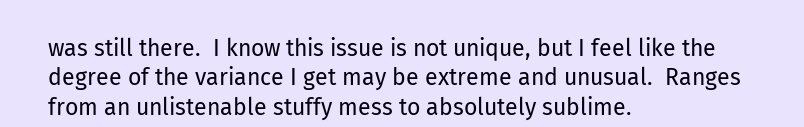was still there.  I know this issue is not unique, but I feel like the degree of the variance I get may be extreme and unusual.  Ranges from an unlistenable stuffy mess to absolutely sublime.